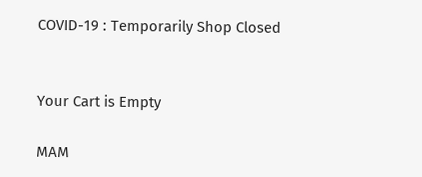COVID-19 : Temporarily Shop Closed


Your Cart is Empty

MAM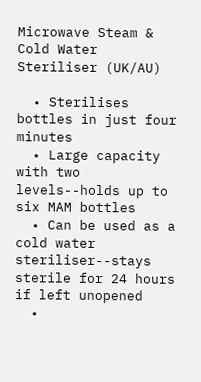Microwave Steam & Cold Water Steriliser (UK/AU)

  • Sterilises bottles in just four minutes
  • Large capacity with two levels--holds up to six MAM bottles
  • Can be used as a cold water steriliser--stays sterile for 24 hours if left unopened
  •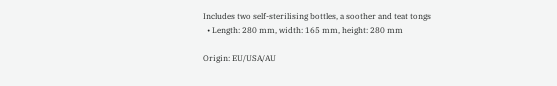Includes two self-sterilising bottles, a soother and teat tongs
  • Length: 280 mm, width: 165 mm, height: 280 mm

Origin: EU/USA/AU